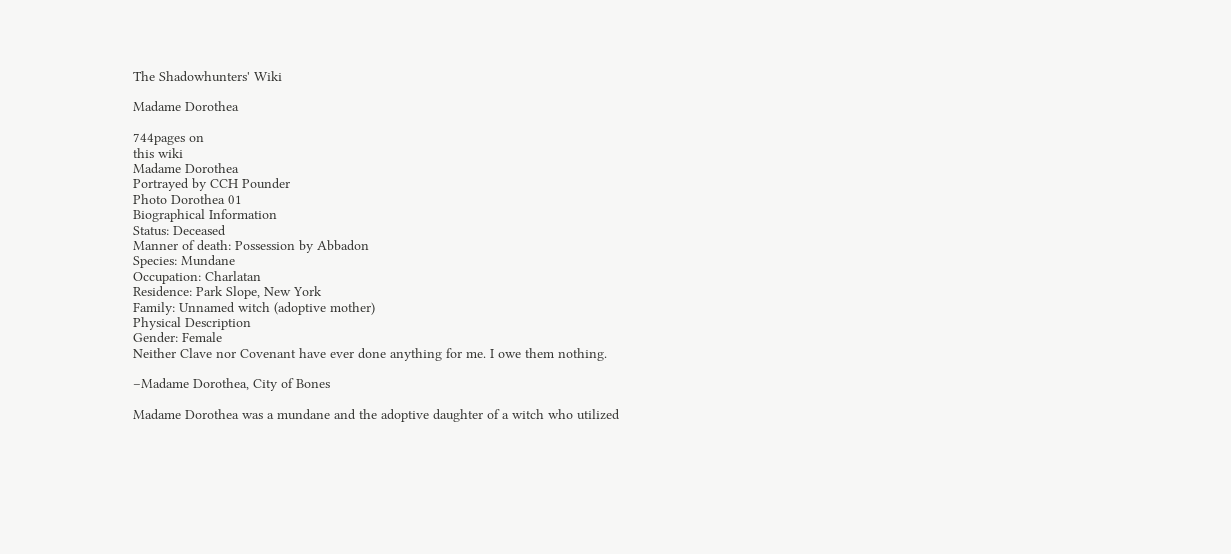The Shadowhunters' Wiki

Madame Dorothea

744pages on
this wiki
Madame Dorothea
Portrayed by CCH Pounder
Photo Dorothea 01
Biographical Information
Status: Deceased
Manner of death: Possession by Abbadon
Species: Mundane
Occupation: Charlatan
Residence: Park Slope, New York
Family: Unnamed witch (adoptive mother)
Physical Description
Gender: Female
Neither Clave nor Covenant have ever done anything for me. I owe them nothing.

–Madame Dorothea, City of Bones

Madame Dorothea was a mundane and the adoptive daughter of a witch who utilized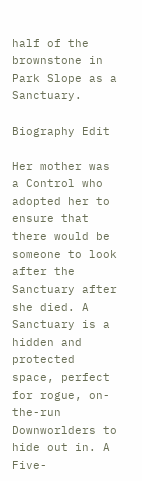half of the brownstone in Park Slope as a Sanctuary.

Biography Edit

Her mother was a Control who adopted her to ensure that there would be someone to look after the Sanctuary after she died. A Sanctuary is a hidden and protected space, perfect for rogue, on-the-run Downworlders to hide out in. A Five-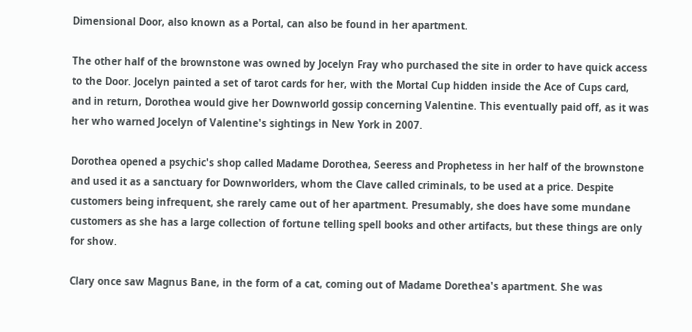Dimensional Door, also known as a Portal, can also be found in her apartment.

The other half of the brownstone was owned by Jocelyn Fray who purchased the site in order to have quick access to the Door. Jocelyn painted a set of tarot cards for her, with the Mortal Cup hidden inside the Ace of Cups card, and in return, Dorothea would give her Downworld gossip concerning Valentine. This eventually paid off, as it was her who warned Jocelyn of Valentine's sightings in New York in 2007.

Dorothea opened a psychic's shop called Madame Dorothea, Seeress and Prophetess in her half of the brownstone and used it as a sanctuary for Downworlders, whom the Clave called criminals, to be used at a price. Despite customers being infrequent, she rarely came out of her apartment. Presumably, she does have some mundane customers as she has a large collection of fortune telling spell books and other artifacts, but these things are only for show.

Clary once saw Magnus Bane, in the form of a cat, coming out of Madame Dorethea's apartment. She was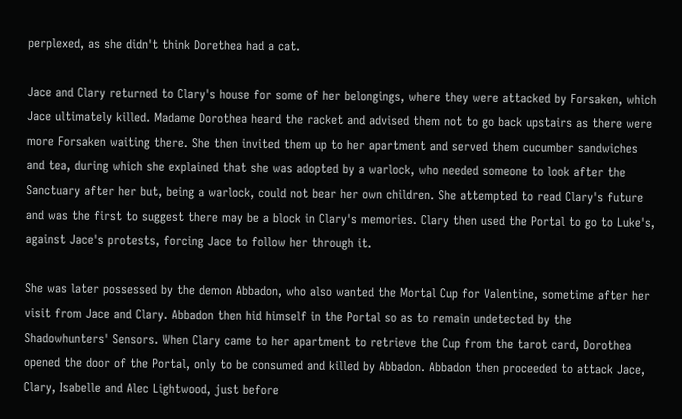perplexed, as she didn't think Dorethea had a cat.

Jace and Clary returned to Clary's house for some of her belongings, where they were attacked by Forsaken, which Jace ultimately killed. Madame Dorothea heard the racket and advised them not to go back upstairs as there were more Forsaken waiting there. She then invited them up to her apartment and served them cucumber sandwiches and tea, during which she explained that she was adopted by a warlock, who needed someone to look after the Sanctuary after her but, being a warlock, could not bear her own children. She attempted to read Clary's future and was the first to suggest there may be a block in Clary's memories. Clary then used the Portal to go to Luke's, against Jace's protests, forcing Jace to follow her through it.

She was later possessed by the demon Abbadon, who also wanted the Mortal Cup for Valentine, sometime after her visit from Jace and Clary. Abbadon then hid himself in the Portal so as to remain undetected by the Shadowhunters' Sensors. When Clary came to her apartment to retrieve the Cup from the tarot card, Dorothea opened the door of the Portal, only to be consumed and killed by Abbadon. Abbadon then proceeded to attack Jace, Clary, Isabelle and Alec Lightwood, just before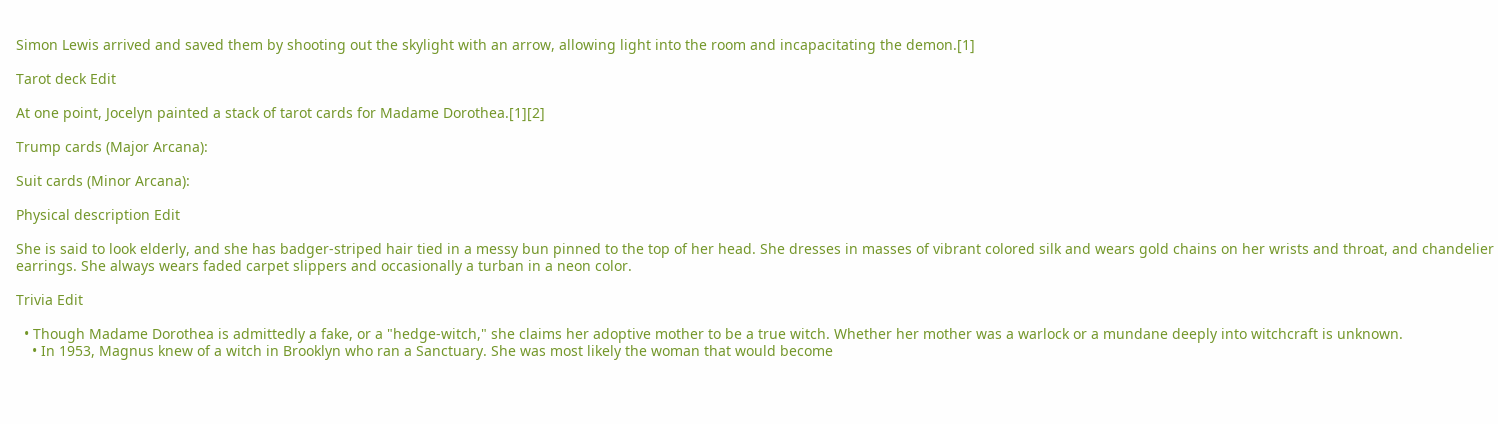Simon Lewis arrived and saved them by shooting out the skylight with an arrow, allowing light into the room and incapacitating the demon.[1]

Tarot deck Edit

At one point, Jocelyn painted a stack of tarot cards for Madame Dorothea.[1][2]

Trump cards (Major Arcana):

Suit cards (Minor Arcana):

Physical description Edit

She is said to look elderly, and she has badger-striped hair tied in a messy bun pinned to the top of her head. She dresses in masses of vibrant colored silk and wears gold chains on her wrists and throat, and chandelier earrings. She always wears faded carpet slippers and occasionally a turban in a neon color.

Trivia Edit

  • Though Madame Dorothea is admittedly a fake, or a "hedge-witch," she claims her adoptive mother to be a true witch. Whether her mother was a warlock or a mundane deeply into witchcraft is unknown.
    • In 1953, Magnus knew of a witch in Brooklyn who ran a Sanctuary. She was most likely the woman that would become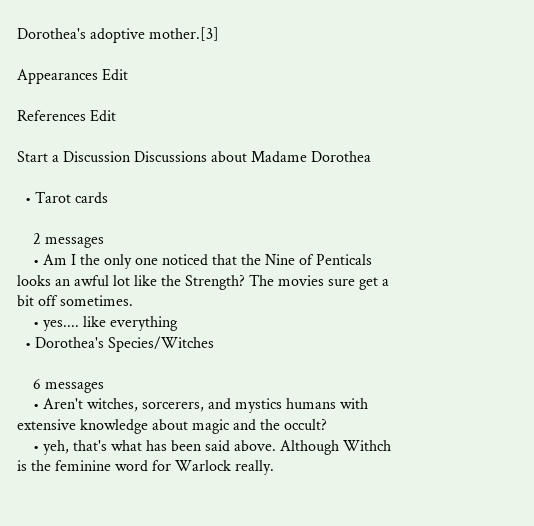Dorothea's adoptive mother.[3]

Appearances Edit

References Edit

Start a Discussion Discussions about Madame Dorothea

  • Tarot cards

    2 messages
    • Am I the only one noticed that the Nine of Penticals looks an awful lot like the Strength? The movies sure get a bit off sometimes.
    • yes.... like everything
  • Dorothea's Species/Witches

    6 messages
    • Aren't witches, sorcerers, and mystics humans with extensive knowledge about magic and the occult?
    • yeh, that's what has been said above. Although Withch is the feminine word for Warlock really.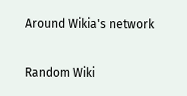Around Wikia's network

Random Wiki